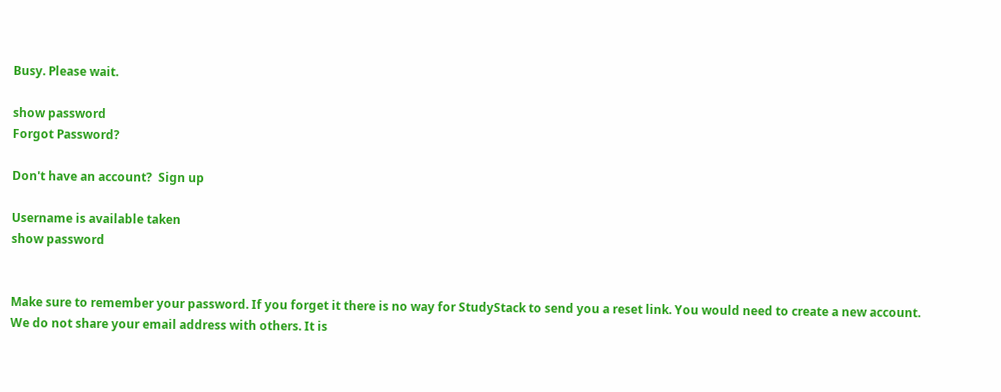Busy. Please wait.

show password
Forgot Password?

Don't have an account?  Sign up

Username is available taken
show password


Make sure to remember your password. If you forget it there is no way for StudyStack to send you a reset link. You would need to create a new account.
We do not share your email address with others. It is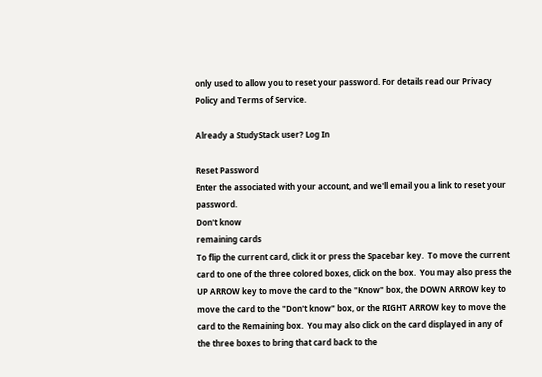only used to allow you to reset your password. For details read our Privacy Policy and Terms of Service.

Already a StudyStack user? Log In

Reset Password
Enter the associated with your account, and we'll email you a link to reset your password.
Don't know
remaining cards
To flip the current card, click it or press the Spacebar key.  To move the current card to one of the three colored boxes, click on the box.  You may also press the UP ARROW key to move the card to the "Know" box, the DOWN ARROW key to move the card to the "Don't know" box, or the RIGHT ARROW key to move the card to the Remaining box.  You may also click on the card displayed in any of the three boxes to bring that card back to the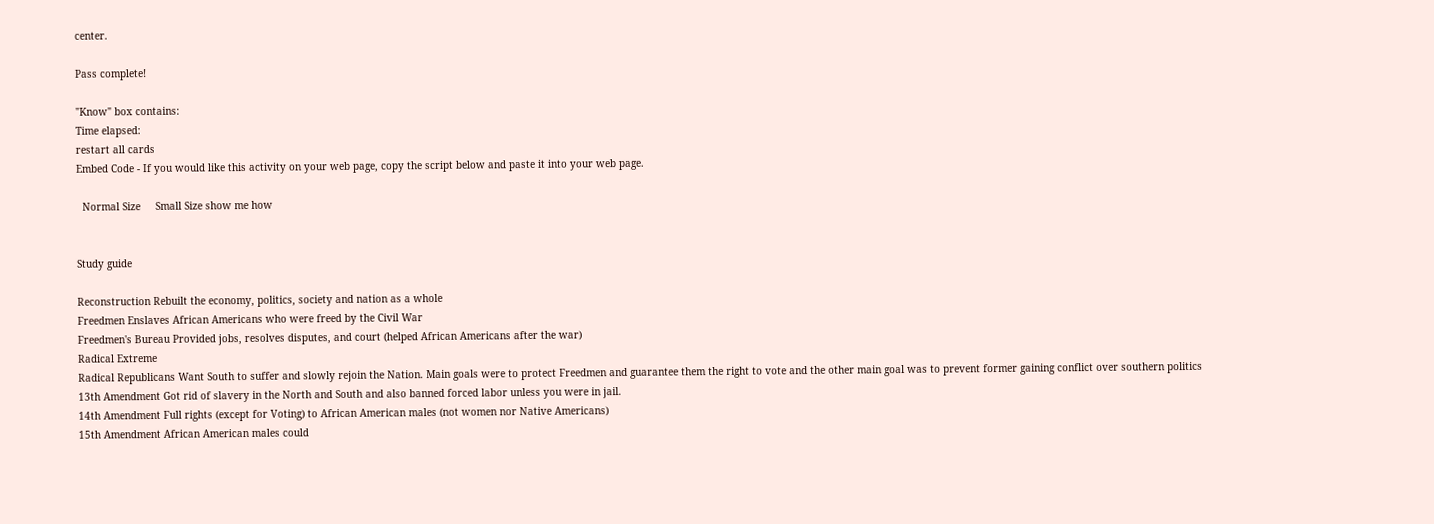center.

Pass complete!

"Know" box contains:
Time elapsed:
restart all cards
Embed Code - If you would like this activity on your web page, copy the script below and paste it into your web page.

  Normal Size     Small Size show me how


Study guide

Reconstruction Rebuilt the economy, politics, society and nation as a whole
Freedmen Enslaves African Americans who were freed by the Civil War
Freedmen's Bureau Provided jobs, resolves disputes, and court (helped African Americans after the war)
Radical Extreme
Radical Republicans Want South to suffer and slowly rejoin the Nation. Main goals were to protect Freedmen and guarantee them the right to vote and the other main goal was to prevent former gaining conflict over southern politics
13th Amendment Got rid of slavery in the North and South and also banned forced labor unless you were in jail.
14th Amendment Full rights (except for Voting) to African American males (not women nor Native Americans)
15th Amendment African American males could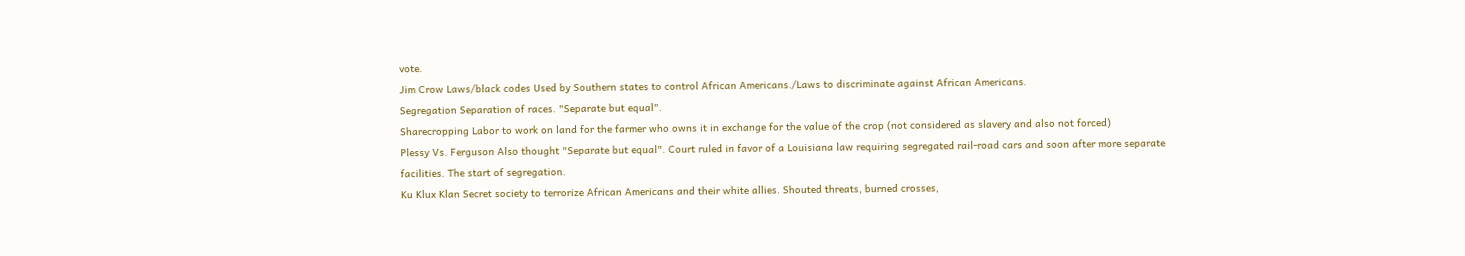vote.
Jim Crow Laws/black codes Used by Southern states to control African Americans./Laws to discriminate against African Americans.
Segregation Separation of races. "Separate but equal".
Sharecropping Labor to work on land for the farmer who owns it in exchange for the value of the crop (not considered as slavery and also not forced)
Plessy Vs. Ferguson Also thought "Separate but equal". Court ruled in favor of a Louisiana law requiring segregated rail-road cars and soon after more separate facilities. The start of segregation.
Ku Klux Klan Secret society to terrorize African Americans and their white allies. Shouted threats, burned crosses,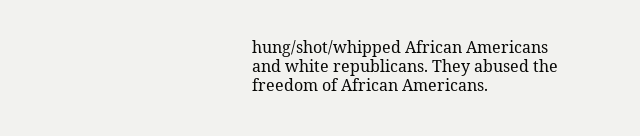hung/shot/whipped African Americans and white republicans. They abused the freedom of African Americans.